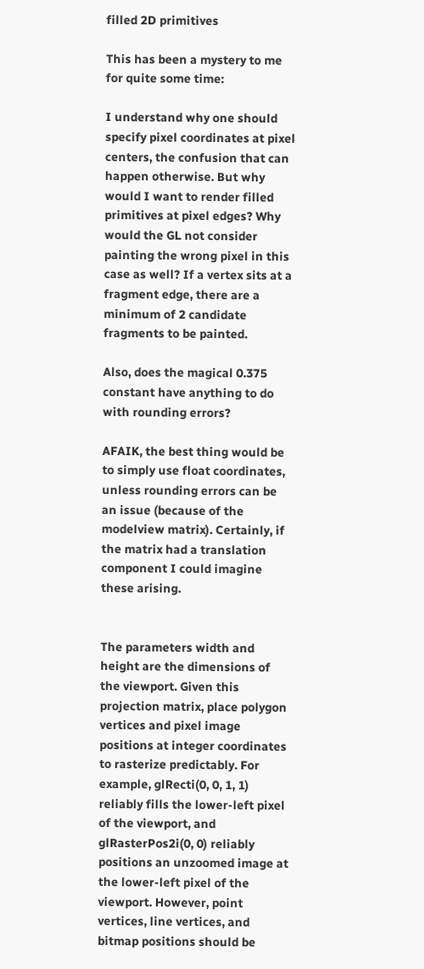filled 2D primitives

This has been a mystery to me for quite some time:

I understand why one should specify pixel coordinates at pixel centers, the confusion that can happen otherwise. But why would I want to render filled primitives at pixel edges? Why would the GL not consider painting the wrong pixel in this case as well? If a vertex sits at a fragment edge, there are a minimum of 2 candidate fragments to be painted.

Also, does the magical 0.375 constant have anything to do with rounding errors?

AFAIK, the best thing would be to simply use float coordinates, unless rounding errors can be an issue (because of the modelview matrix). Certainly, if the matrix had a translation component I could imagine these arising.


The parameters width and height are the dimensions of the viewport. Given this projection matrix, place polygon vertices and pixel image positions at integer coordinates to rasterize predictably. For example, glRecti(0, 0, 1, 1) reliably fills the lower-left pixel of the viewport, and glRasterPos2i(0, 0) reliably positions an unzoomed image at the lower-left pixel of the viewport. However, point vertices, line vertices, and bitmap positions should be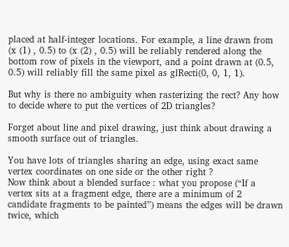placed at half-integer locations. For example, a line drawn from (x (1) , 0.5) to (x (2) , 0.5) will be reliably rendered along the bottom row of pixels in the viewport, and a point drawn at (0.5, 0.5) will reliably fill the same pixel as glRecti(0, 0, 1, 1).

But why is there no ambiguity when rasterizing the rect? Any how to decide where to put the vertices of 2D triangles?

Forget about line and pixel drawing, just think about drawing a smooth surface out of triangles.

You have lots of triangles sharing an edge, using exact same vertex coordinates on one side or the other right ?
Now think about a blended surface : what you propose (“If a vertex sits at a fragment edge, there are a minimum of 2 candidate fragments to be painted”) means the edges will be drawn twice, which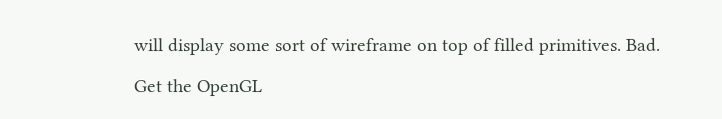will display some sort of wireframe on top of filled primitives. Bad.

Get the OpenGL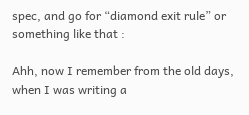spec, and go for “diamond exit rule” or something like that :

Ahh, now I remember from the old days, when I was writing a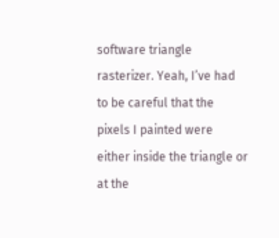software triangle rasterizer. Yeah, I’ve had to be careful that the pixels I painted were either inside the triangle or at the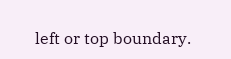left or top boundary.